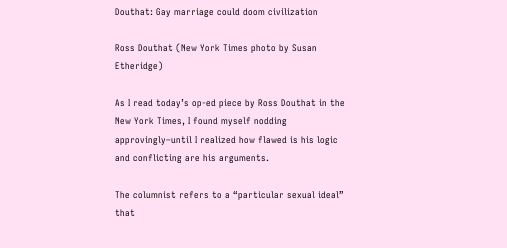Douthat: Gay marriage could doom civilization

Ross Douthat (New York Times photo by Susan Etheridge)

As I read today’s op-ed piece by Ross Douthat in the New York Times, I found myself nodding approvingly–until I realized how flawed is his logic and conflicting are his arguments.

The columnist refers to a “particular sexual ideal” that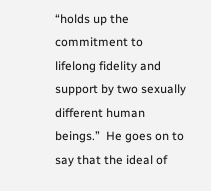“holds up the commitment to lifelong fidelity and support by two sexually different human beings.”  He goes on to say that the ideal of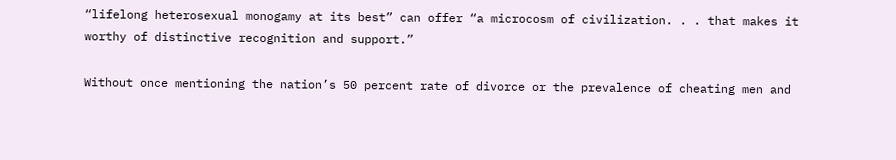“lifelong heterosexual monogamy at its best” can offer “a microcosm of civilization. . . that makes it worthy of distinctive recognition and support.”

Without once mentioning the nation’s 50 percent rate of divorce or the prevalence of cheating men and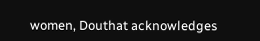women, Douthat acknowledges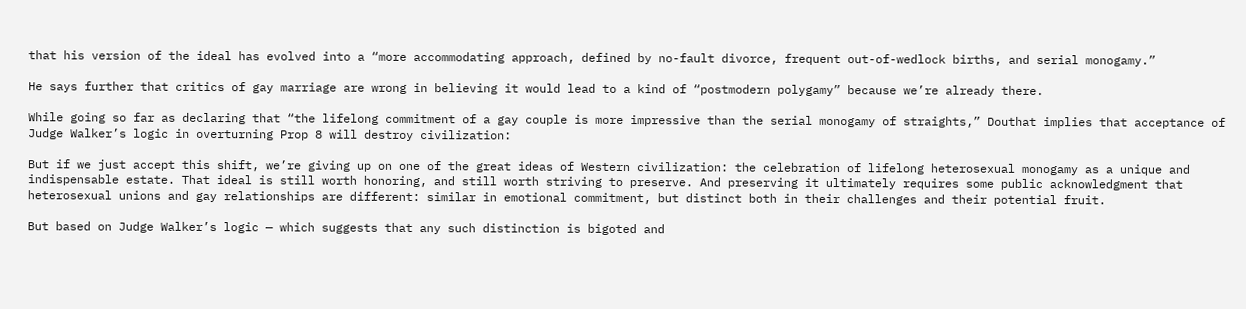that his version of the ideal has evolved into a “more accommodating approach, defined by no-fault divorce, frequent out-of-wedlock births, and serial monogamy.”

He says further that critics of gay marriage are wrong in believing it would lead to a kind of “postmodern polygamy” because we’re already there.

While going so far as declaring that “the lifelong commitment of a gay couple is more impressive than the serial monogamy of straights,” Douthat implies that acceptance of Judge Walker’s logic in overturning Prop 8 will destroy civilization:

But if we just accept this shift, we’re giving up on one of the great ideas of Western civilization: the celebration of lifelong heterosexual monogamy as a unique and indispensable estate. That ideal is still worth honoring, and still worth striving to preserve. And preserving it ultimately requires some public acknowledgment that heterosexual unions and gay relationships are different: similar in emotional commitment, but distinct both in their challenges and their potential fruit.

But based on Judge Walker’s logic — which suggests that any such distinction is bigoted and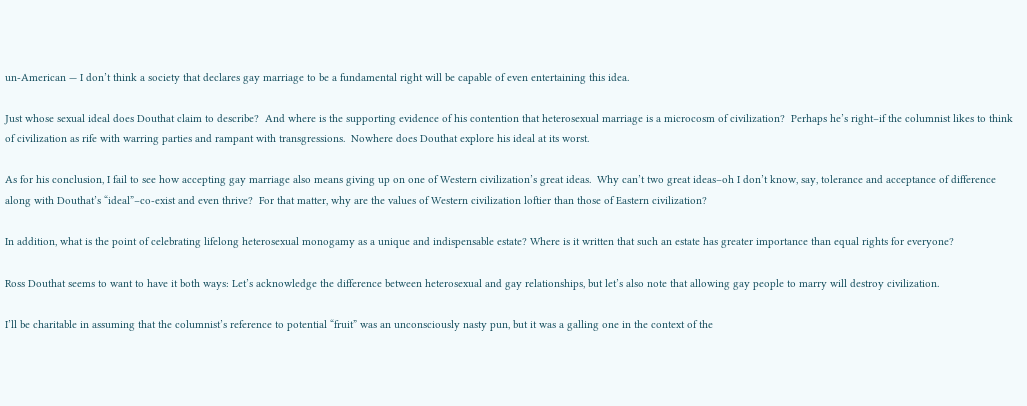un-American — I don’t think a society that declares gay marriage to be a fundamental right will be capable of even entertaining this idea.

Just whose sexual ideal does Douthat claim to describe?  And where is the supporting evidence of his contention that heterosexual marriage is a microcosm of civilization?  Perhaps he’s right–if the columnist likes to think of civilization as rife with warring parties and rampant with transgressions.  Nowhere does Douthat explore his ideal at its worst.

As for his conclusion, I fail to see how accepting gay marriage also means giving up on one of Western civilization’s great ideas.  Why can’t two great ideas–oh I don’t know, say, tolerance and acceptance of difference along with Douthat’s “ideal”–co-exist and even thrive?  For that matter, why are the values of Western civilization loftier than those of Eastern civilization?

In addition, what is the point of celebrating lifelong heterosexual monogamy as a unique and indispensable estate? Where is it written that such an estate has greater importance than equal rights for everyone?

Ross Douthat seems to want to have it both ways: Let’s acknowledge the difference between heterosexual and gay relationships, but let’s also note that allowing gay people to marry will destroy civilization.

I’ll be charitable in assuming that the columnist’s reference to potential “fruit” was an unconsciously nasty pun, but it was a galling one in the context of the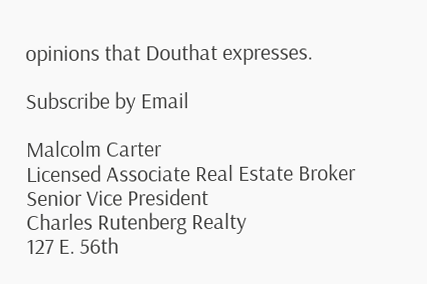opinions that Douthat expresses.

Subscribe by Email

Malcolm Carter
Licensed Associate Real Estate Broker
Senior Vice President
Charles Rutenberg Realty
127 E. 56th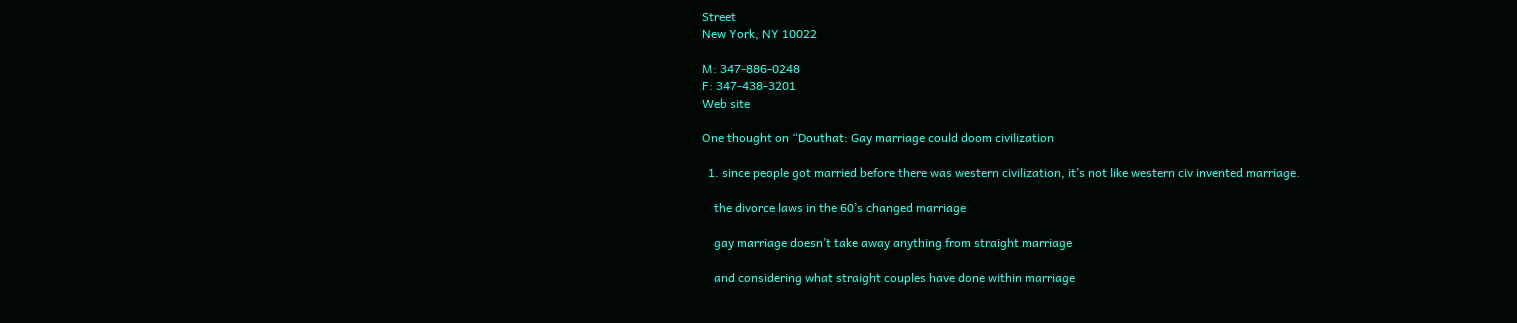Street
New York, NY 10022

M: 347-886-0248
F: 347-438-3201
Web site

One thought on “Douthat: Gay marriage could doom civilization

  1. since people got married before there was western civilization, it’s not like western civ invented marriage.

    the divorce laws in the 60’s changed marriage

    gay marriage doesn’t take away anything from straight marriage

    and considering what straight couples have done within marriage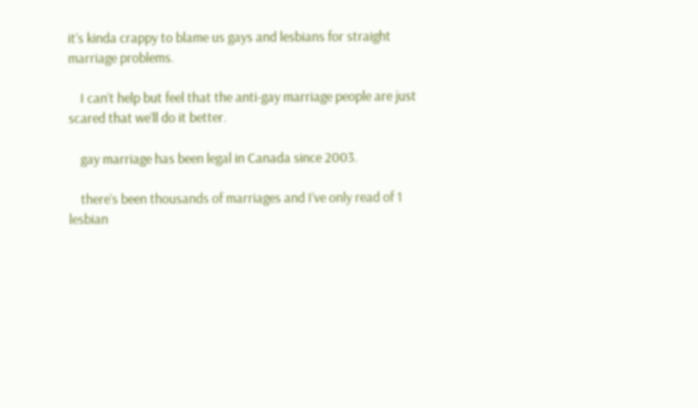it’s kinda crappy to blame us gays and lesbians for straight marriage problems.

    I can’t help but feel that the anti-gay marriage people are just scared that we’ll do it better.

    gay marriage has been legal in Canada since 2003.

    there’s been thousands of marriages and I’ve only read of 1 lesbian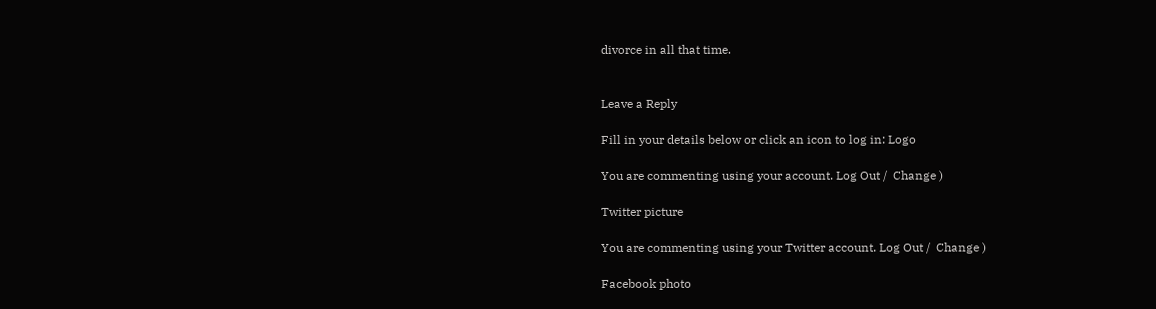divorce in all that time.


Leave a Reply

Fill in your details below or click an icon to log in: Logo

You are commenting using your account. Log Out /  Change )

Twitter picture

You are commenting using your Twitter account. Log Out /  Change )

Facebook photo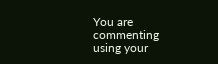You are commenting using your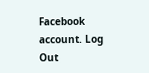Facebook account. Log Out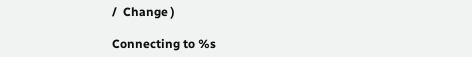/  Change )

Connecting to %s